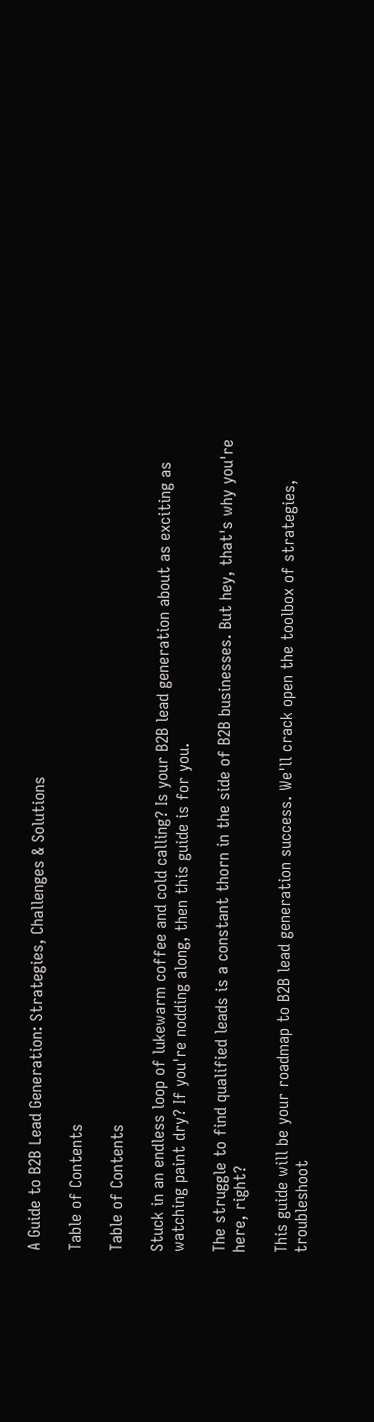A Guide to B2B Lead Generation: Strategies, Challenges & Solutions

Table of Contents

Table of Contents

Stuck in an endless loop of lukewarm coffee and cold calling? Is your B2B lead generation about as exciting as watching paint dry? If you're nodding along, then this guide is for you.

The struggle to find qualified leads is a constant thorn in the side of B2B businesses. But hey, that's why you're here, right?

This guide will be your roadmap to B2B lead generation success. We'll crack open the toolbox of strategies, troubleshoot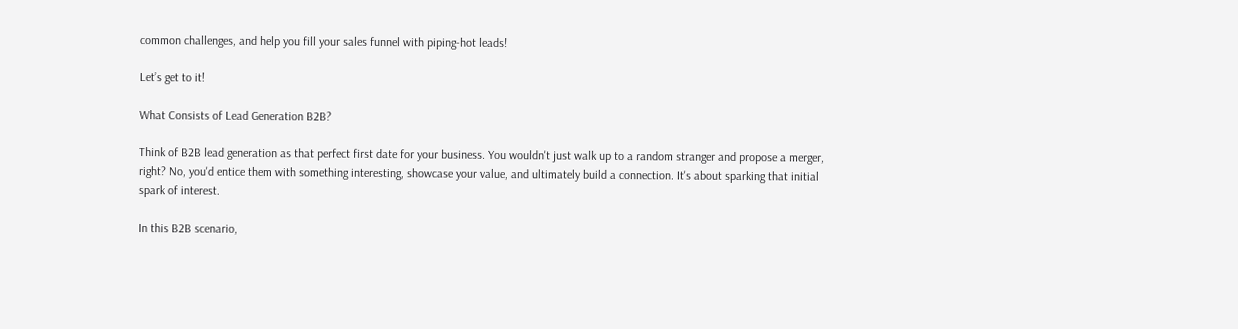common challenges, and help you fill your sales funnel with piping-hot leads!

Let’s get to it!

What Consists of Lead Generation B2B?

Think of B2B lead generation as that perfect first date for your business. You wouldn't just walk up to a random stranger and propose a merger, right? No, you'd entice them with something interesting, showcase your value, and ultimately build a connection. It's about sparking that initial spark of interest.

In this B2B scenario,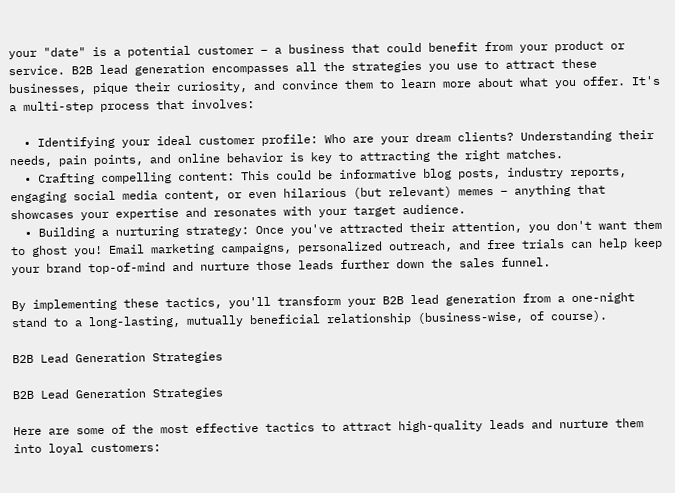your "date" is a potential customer – a business that could benefit from your product or service. B2B lead generation encompasses all the strategies you use to attract these businesses, pique their curiosity, and convince them to learn more about what you offer. It's a multi-step process that involves:

  • Identifying your ideal customer profile: Who are your dream clients? Understanding their needs, pain points, and online behavior is key to attracting the right matches.
  • Crafting compelling content: This could be informative blog posts, industry reports, engaging social media content, or even hilarious (but relevant) memes – anything that showcases your expertise and resonates with your target audience.
  • Building a nurturing strategy: Once you've attracted their attention, you don't want them to ghost you! Email marketing campaigns, personalized outreach, and free trials can help keep your brand top-of-mind and nurture those leads further down the sales funnel.

By implementing these tactics, you'll transform your B2B lead generation from a one-night stand to a long-lasting, mutually beneficial relationship (business-wise, of course).

B2B Lead Generation Strategies

B2B Lead Generation Strategies

Here are some of the most effective tactics to attract high-quality leads and nurture them into loyal customers: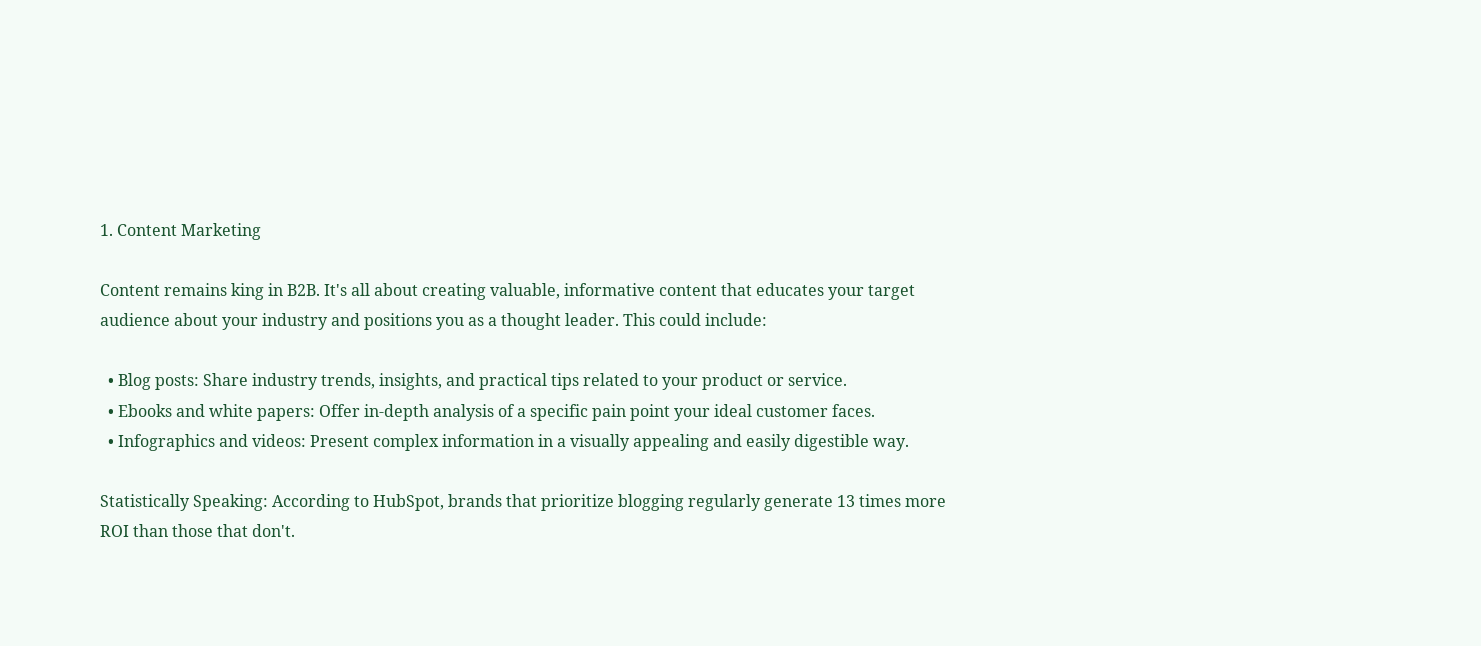1. Content Marketing

Content remains king in B2B. It's all about creating valuable, informative content that educates your target audience about your industry and positions you as a thought leader. This could include:

  • Blog posts: Share industry trends, insights, and practical tips related to your product or service.
  • Ebooks and white papers: Offer in-depth analysis of a specific pain point your ideal customer faces.
  • Infographics and videos: Present complex information in a visually appealing and easily digestible way.

Statistically Speaking: According to HubSpot, brands that prioritize blogging regularly generate 13 times more ROI than those that don't.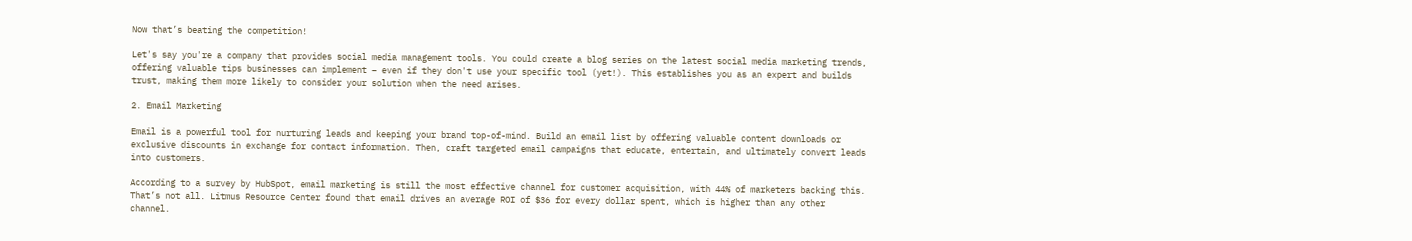Now that’s beating the competition!

Let's say you're a company that provides social media management tools. You could create a blog series on the latest social media marketing trends, offering valuable tips businesses can implement – even if they don't use your specific tool (yet!). This establishes you as an expert and builds trust, making them more likely to consider your solution when the need arises.

2. Email Marketing

Email is a powerful tool for nurturing leads and keeping your brand top-of-mind. Build an email list by offering valuable content downloads or exclusive discounts in exchange for contact information. Then, craft targeted email campaigns that educate, entertain, and ultimately convert leads into customers.

According to a survey by HubSpot, email marketing is still the most effective channel for customer acquisition, with 44% of marketers backing this. That’s not all. Litmus Resource Center found that email drives an average ROI of $36 for every dollar spent, which is higher than any other channel.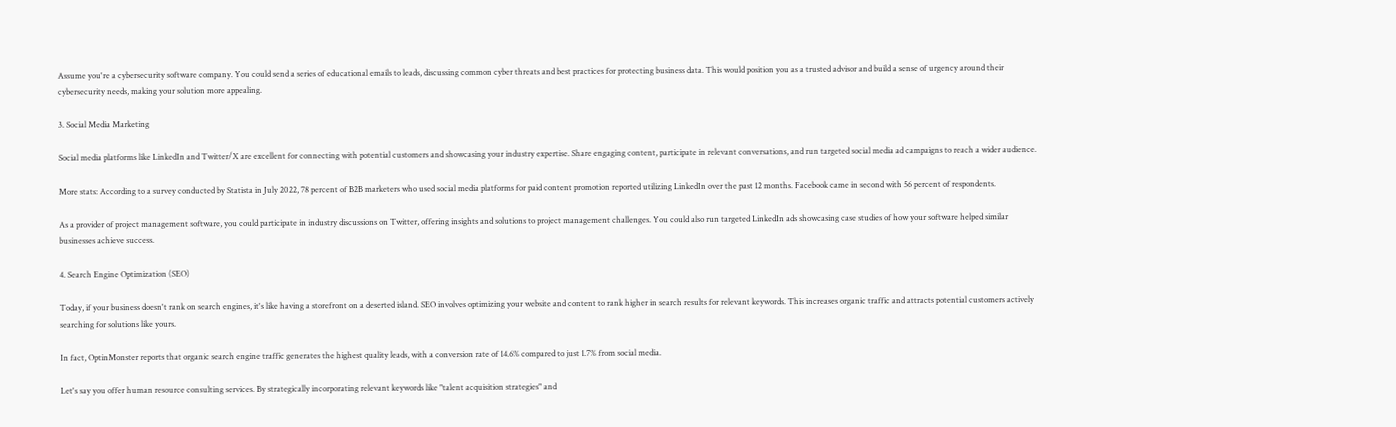Assume you're a cybersecurity software company. You could send a series of educational emails to leads, discussing common cyber threats and best practices for protecting business data. This would position you as a trusted advisor and build a sense of urgency around their cybersecurity needs, making your solution more appealing.

3. Social Media Marketing

Social media platforms like LinkedIn and Twitter/X are excellent for connecting with potential customers and showcasing your industry expertise. Share engaging content, participate in relevant conversations, and run targeted social media ad campaigns to reach a wider audience.

More stats: According to a survey conducted by Statista in July 2022, 78 percent of B2B marketers who used social media platforms for paid content promotion reported utilizing LinkedIn over the past 12 months. Facebook came in second with 56 percent of respondents.

As a provider of project management software, you could participate in industry discussions on Twitter, offering insights and solutions to project management challenges. You could also run targeted LinkedIn ads showcasing case studies of how your software helped similar businesses achieve success.

4. Search Engine Optimization (SEO)

Today, if your business doesn't rank on search engines, it's like having a storefront on a deserted island. SEO involves optimizing your website and content to rank higher in search results for relevant keywords. This increases organic traffic and attracts potential customers actively searching for solutions like yours.

In fact, OptinMonster reports that organic search engine traffic generates the highest quality leads, with a conversion rate of 14.6% compared to just 1.7% from social media.

Let's say you offer human resource consulting services. By strategically incorporating relevant keywords like "talent acquisition strategies" and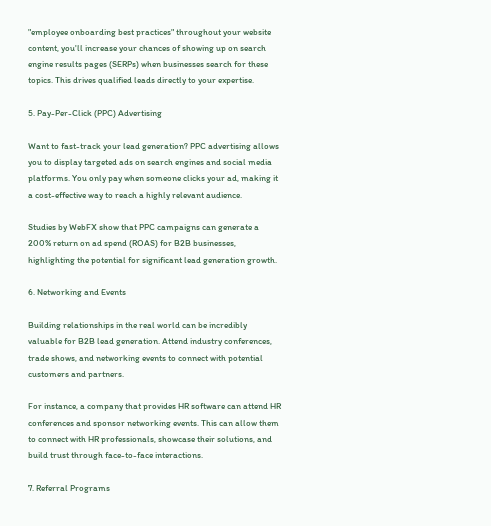"employee onboarding best practices" throughout your website content, you'll increase your chances of showing up on search engine results pages (SERPs) when businesses search for these topics. This drives qualified leads directly to your expertise.

5. Pay-Per-Click (PPC) Advertising

Want to fast-track your lead generation? PPC advertising allows you to display targeted ads on search engines and social media platforms. You only pay when someone clicks your ad, making it a cost-effective way to reach a highly relevant audience.

Studies by WebFX show that PPC campaigns can generate a 200% return on ad spend (ROAS) for B2B businesses, highlighting the potential for significant lead generation growth.

6. Networking and Events

Building relationships in the real world can be incredibly valuable for B2B lead generation. Attend industry conferences, trade shows, and networking events to connect with potential customers and partners.

For instance, a company that provides HR software can attend HR conferences and sponsor networking events. This can allow them to connect with HR professionals, showcase their solutions, and build trust through face-to-face interactions.

7. Referral Programs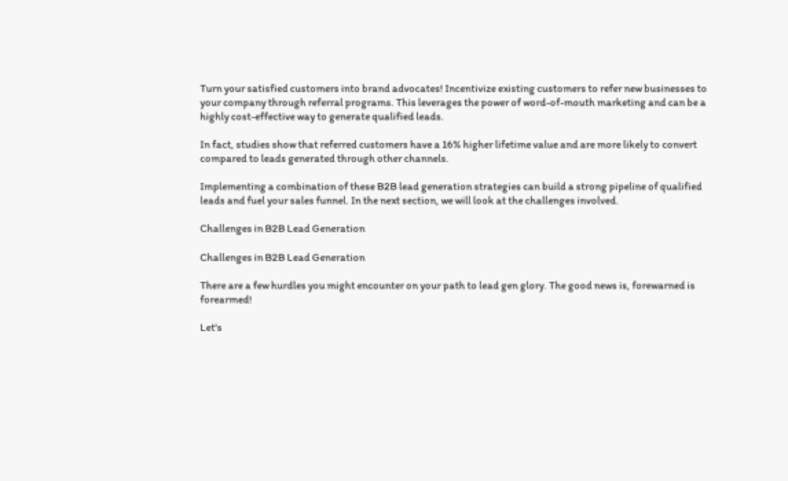Turn your satisfied customers into brand advocates! Incentivize existing customers to refer new businesses to your company through referral programs. This leverages the power of word-of-mouth marketing and can be a highly cost-effective way to generate qualified leads.

In fact, studies show that referred customers have a 16% higher lifetime value and are more likely to convert compared to leads generated through other channels.

Implementing a combination of these B2B lead generation strategies can build a strong pipeline of qualified leads and fuel your sales funnel. In the next section, we will look at the challenges involved.

Challenges in B2B Lead Generation

Challenges in B2B Lead Generation

There are a few hurdles you might encounter on your path to lead gen glory. The good news is, forewarned is forearmed!

Let's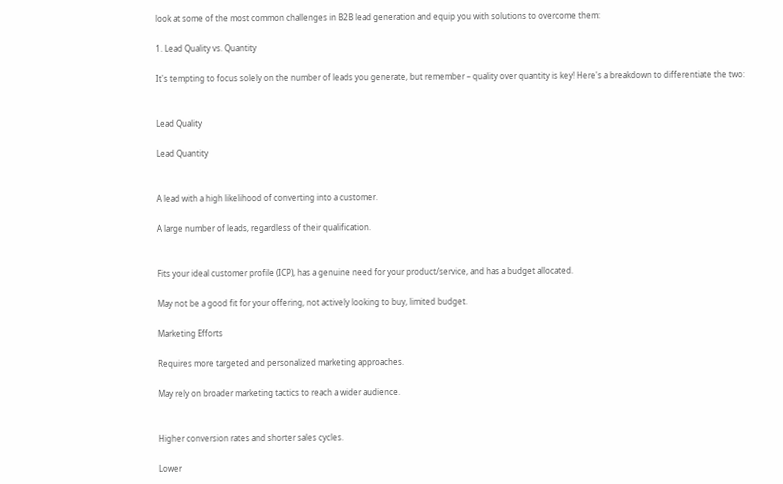look at some of the most common challenges in B2B lead generation and equip you with solutions to overcome them:

1. Lead Quality vs. Quantity

It's tempting to focus solely on the number of leads you generate, but remember – quality over quantity is key! Here's a breakdown to differentiate the two:


Lead Quality

Lead Quantity


A lead with a high likelihood of converting into a customer.

A large number of leads, regardless of their qualification.


Fits your ideal customer profile (ICP), has a genuine need for your product/service, and has a budget allocated.

May not be a good fit for your offering, not actively looking to buy, limited budget.

Marketing Efforts

Requires more targeted and personalized marketing approaches.

May rely on broader marketing tactics to reach a wider audience.


Higher conversion rates and shorter sales cycles.

Lower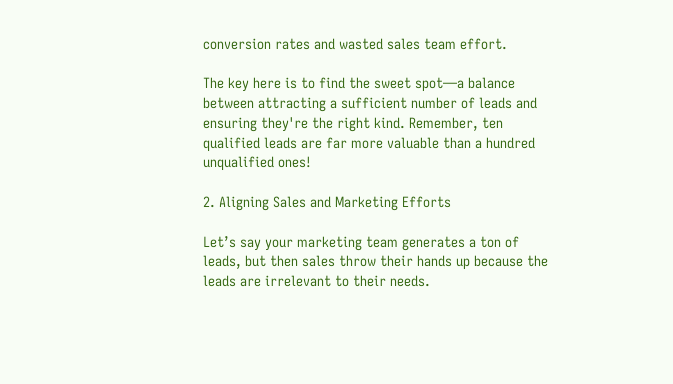conversion rates and wasted sales team effort.

The key here is to find the sweet spot—a balance between attracting a sufficient number of leads and ensuring they're the right kind. Remember, ten qualified leads are far more valuable than a hundred unqualified ones!

2. Aligning Sales and Marketing Efforts

Let’s say your marketing team generates a ton of leads, but then sales throw their hands up because the leads are irrelevant to their needs.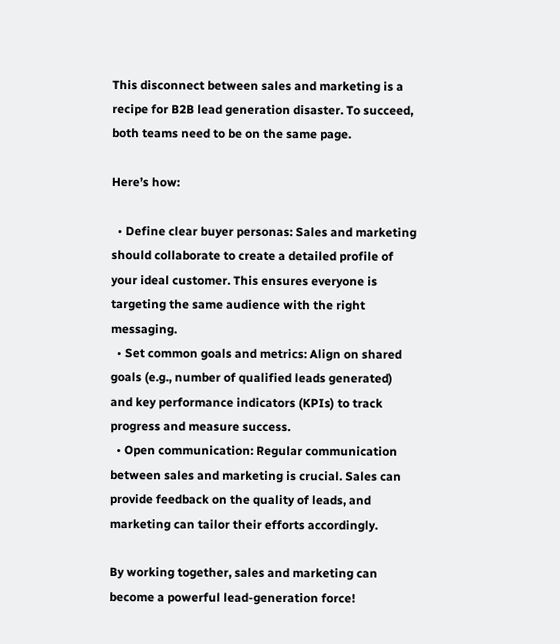This disconnect between sales and marketing is a recipe for B2B lead generation disaster. To succeed, both teams need to be on the same page.

Here’s how:

  • Define clear buyer personas: Sales and marketing should collaborate to create a detailed profile of your ideal customer. This ensures everyone is targeting the same audience with the right messaging.
  • Set common goals and metrics: Align on shared goals (e.g., number of qualified leads generated) and key performance indicators (KPIs) to track progress and measure success.
  • Open communication: Regular communication between sales and marketing is crucial. Sales can provide feedback on the quality of leads, and marketing can tailor their efforts accordingly.

By working together, sales and marketing can become a powerful lead-generation force!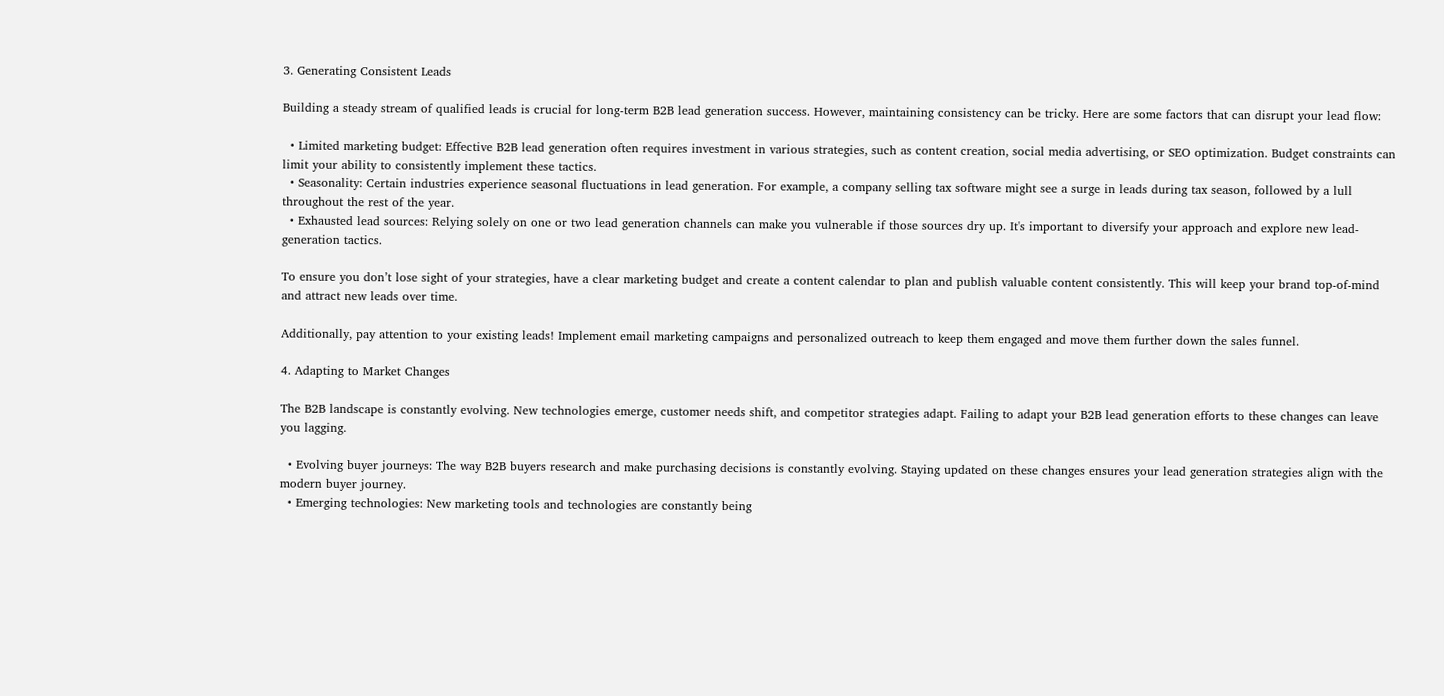3. Generating Consistent Leads

Building a steady stream of qualified leads is crucial for long-term B2B lead generation success. However, maintaining consistency can be tricky. Here are some factors that can disrupt your lead flow:

  • Limited marketing budget: Effective B2B lead generation often requires investment in various strategies, such as content creation, social media advertising, or SEO optimization. Budget constraints can limit your ability to consistently implement these tactics.
  • Seasonality: Certain industries experience seasonal fluctuations in lead generation. For example, a company selling tax software might see a surge in leads during tax season, followed by a lull throughout the rest of the year.
  • Exhausted lead sources: Relying solely on one or two lead generation channels can make you vulnerable if those sources dry up. It's important to diversify your approach and explore new lead-generation tactics.

To ensure you don’t lose sight of your strategies, have a clear marketing budget and create a content calendar to plan and publish valuable content consistently. This will keep your brand top-of-mind and attract new leads over time.

Additionally, pay attention to your existing leads! Implement email marketing campaigns and personalized outreach to keep them engaged and move them further down the sales funnel.

4. Adapting to Market Changes

The B2B landscape is constantly evolving. New technologies emerge, customer needs shift, and competitor strategies adapt. Failing to adapt your B2B lead generation efforts to these changes can leave you lagging.

  • Evolving buyer journeys: The way B2B buyers research and make purchasing decisions is constantly evolving. Staying updated on these changes ensures your lead generation strategies align with the modern buyer journey.
  • Emerging technologies: New marketing tools and technologies are constantly being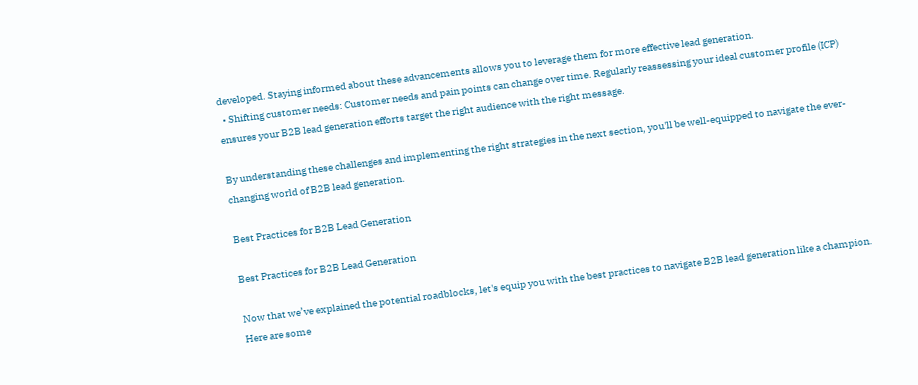developed. Staying informed about these advancements allows you to leverage them for more effective lead generation.
  • Shifting customer needs: Customer needs and pain points can change over time. Regularly reassessing your ideal customer profile (ICP) ensures your B2B lead generation efforts target the right audience with the right message.

By understanding these challenges and implementing the right strategies in the next section, you'll be well-equipped to navigate the ever-changing world of B2B lead generation.

Best Practices for B2B Lead Generation

Best Practices for B2B Lead Generation

Now that we’ve explained the potential roadblocks, let's equip you with the best practices to navigate B2B lead generation like a champion. Here are some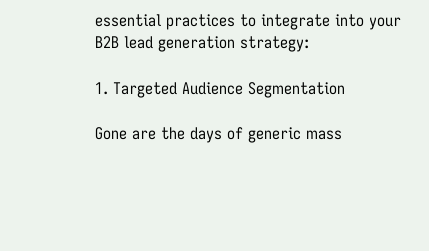essential practices to integrate into your B2B lead generation strategy:

1. Targeted Audience Segmentation

Gone are the days of generic mass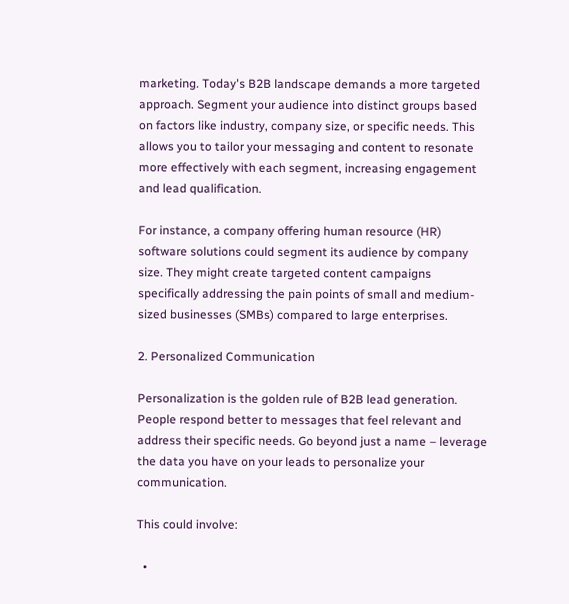marketing. Today's B2B landscape demands a more targeted approach. Segment your audience into distinct groups based on factors like industry, company size, or specific needs. This allows you to tailor your messaging and content to resonate more effectively with each segment, increasing engagement and lead qualification.

For instance, a company offering human resource (HR) software solutions could segment its audience by company size. They might create targeted content campaigns specifically addressing the pain points of small and medium-sized businesses (SMBs) compared to large enterprises.

2. Personalized Communication

Personalization is the golden rule of B2B lead generation. People respond better to messages that feel relevant and address their specific needs. Go beyond just a name – leverage the data you have on your leads to personalize your communication.

This could involve:

  •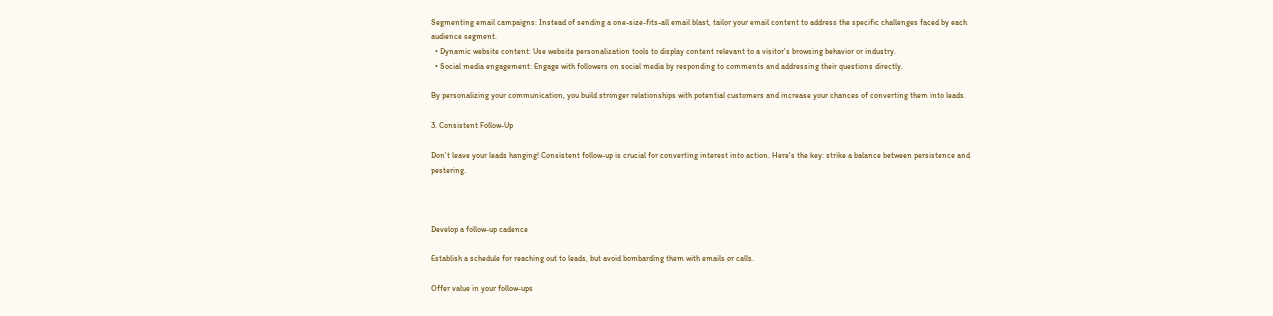Segmenting email campaigns: Instead of sending a one-size-fits-all email blast, tailor your email content to address the specific challenges faced by each audience segment.
  • Dynamic website content: Use website personalization tools to display content relevant to a visitor's browsing behavior or industry.
  • Social media engagement: Engage with followers on social media by responding to comments and addressing their questions directly.

By personalizing your communication, you build stronger relationships with potential customers and increase your chances of converting them into leads.

3. Consistent Follow-Up

Don't leave your leads hanging! Consistent follow-up is crucial for converting interest into action. Here's the key: strike a balance between persistence and pestering.



Develop a follow-up cadence

Establish a schedule for reaching out to leads, but avoid bombarding them with emails or calls.

Offer value in your follow-ups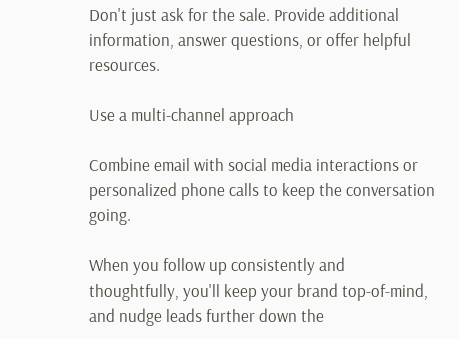Don't just ask for the sale. Provide additional information, answer questions, or offer helpful resources.

Use a multi-channel approach

Combine email with social media interactions or personalized phone calls to keep the conversation going.

When you follow up consistently and thoughtfully, you'll keep your brand top-of-mind, and nudge leads further down the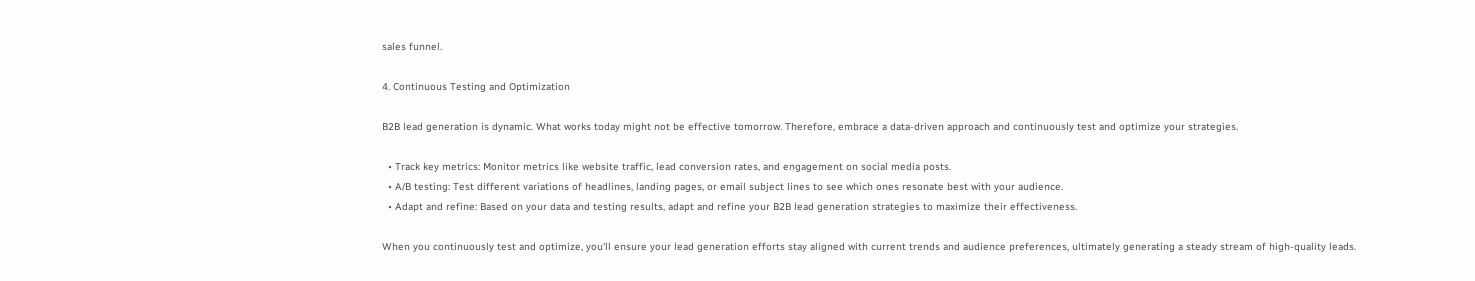sales funnel.

4. Continuous Testing and Optimization

B2B lead generation is dynamic. What works today might not be effective tomorrow. Therefore, embrace a data-driven approach and continuously test and optimize your strategies.

  • Track key metrics: Monitor metrics like website traffic, lead conversion rates, and engagement on social media posts.
  • A/B testing: Test different variations of headlines, landing pages, or email subject lines to see which ones resonate best with your audience.
  • Adapt and refine: Based on your data and testing results, adapt and refine your B2B lead generation strategies to maximize their effectiveness.

When you continuously test and optimize, you'll ensure your lead generation efforts stay aligned with current trends and audience preferences, ultimately generating a steady stream of high-quality leads.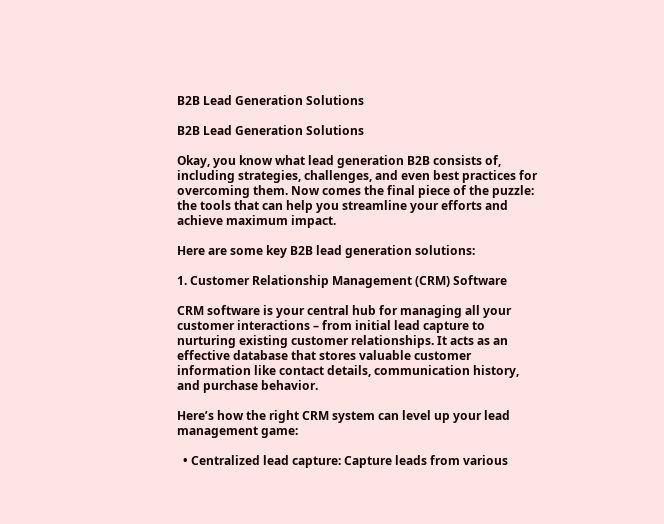B2B Lead Generation Solutions

B2B Lead Generation Solutions

Okay, you know what lead generation B2B consists of, including strategies, challenges, and even best practices for overcoming them. Now comes the final piece of the puzzle: the tools that can help you streamline your efforts and achieve maximum impact.

Here are some key B2B lead generation solutions:

1. Customer Relationship Management (CRM) Software

CRM software is your central hub for managing all your customer interactions – from initial lead capture to nurturing existing customer relationships. It acts as an effective database that stores valuable customer information like contact details, communication history, and purchase behavior.

Here’s how the right CRM system can level up your lead management game:

  • Centralized lead capture: Capture leads from various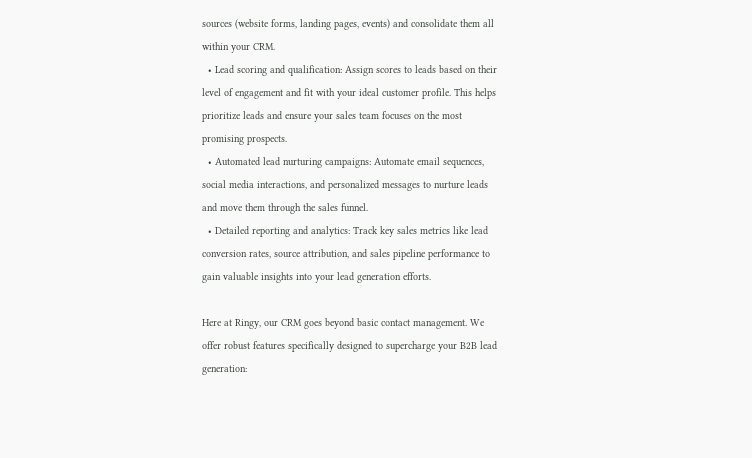sources (website forms, landing pages, events) and consolidate them all within your CRM.
  • Lead scoring and qualification: Assign scores to leads based on their level of engagement and fit with your ideal customer profile. This helps prioritize leads and ensure your sales team focuses on the most promising prospects.
  • Automated lead nurturing campaigns: Automate email sequences, social media interactions, and personalized messages to nurture leads and move them through the sales funnel.
  • Detailed reporting and analytics: Track key sales metrics like lead conversion rates, source attribution, and sales pipeline performance to gain valuable insights into your lead generation efforts.

Here at Ringy, our CRM goes beyond basic contact management. We offer robust features specifically designed to supercharge your B2B lead generation: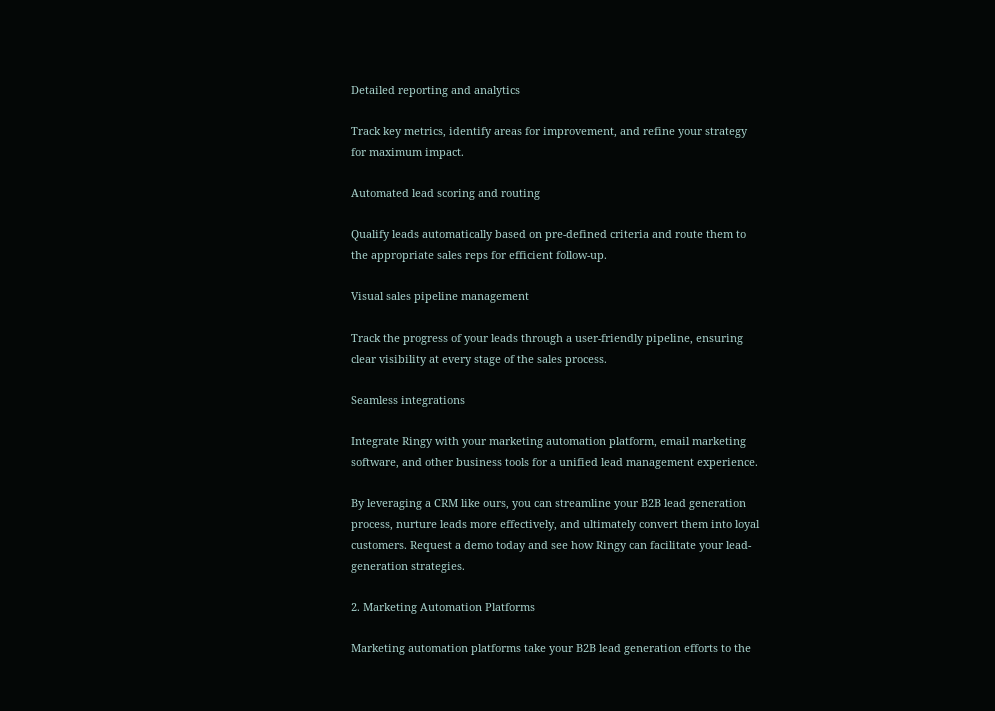Detailed reporting and analytics

Track key metrics, identify areas for improvement, and refine your strategy for maximum impact.

Automated lead scoring and routing

Qualify leads automatically based on pre-defined criteria and route them to the appropriate sales reps for efficient follow-up.

Visual sales pipeline management

Track the progress of your leads through a user-friendly pipeline, ensuring clear visibility at every stage of the sales process.

Seamless integrations

Integrate Ringy with your marketing automation platform, email marketing software, and other business tools for a unified lead management experience.

By leveraging a CRM like ours, you can streamline your B2B lead generation process, nurture leads more effectively, and ultimately convert them into loyal customers. Request a demo today and see how Ringy can facilitate your lead-generation strategies.

2. Marketing Automation Platforms

Marketing automation platforms take your B2B lead generation efforts to the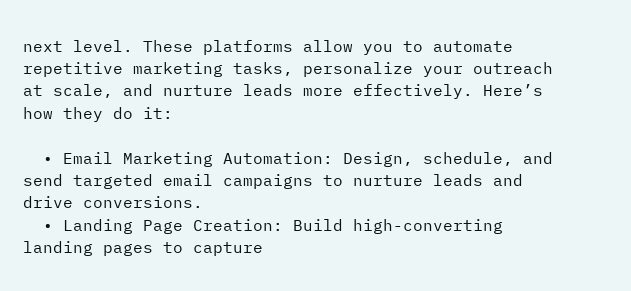next level. These platforms allow you to automate repetitive marketing tasks, personalize your outreach at scale, and nurture leads more effectively. Here’s how they do it:

  • Email Marketing Automation: Design, schedule, and send targeted email campaigns to nurture leads and drive conversions.
  • Landing Page Creation: Build high-converting landing pages to capture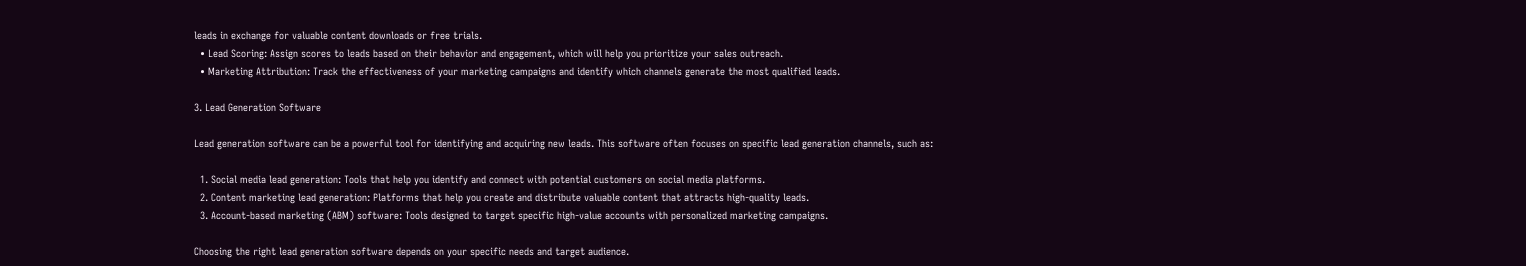leads in exchange for valuable content downloads or free trials.
  • Lead Scoring: Assign scores to leads based on their behavior and engagement, which will help you prioritize your sales outreach.
  • Marketing Attribution: Track the effectiveness of your marketing campaigns and identify which channels generate the most qualified leads.

3. Lead Generation Software

Lead generation software can be a powerful tool for identifying and acquiring new leads. This software often focuses on specific lead generation channels, such as:

  1. Social media lead generation: Tools that help you identify and connect with potential customers on social media platforms.
  2. Content marketing lead generation: Platforms that help you create and distribute valuable content that attracts high-quality leads.
  3. Account-based marketing (ABM) software: Tools designed to target specific high-value accounts with personalized marketing campaigns.

Choosing the right lead generation software depends on your specific needs and target audience.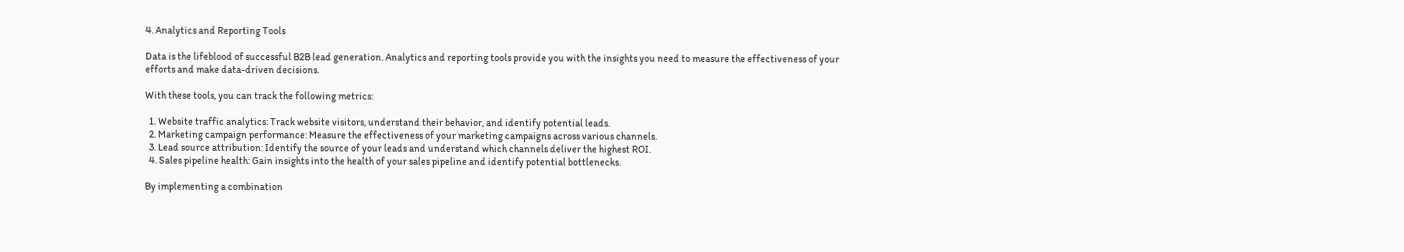4. Analytics and Reporting Tools

Data is the lifeblood of successful B2B lead generation. Analytics and reporting tools provide you with the insights you need to measure the effectiveness of your efforts and make data-driven decisions.

With these tools, you can track the following metrics:

  1. Website traffic analytics: Track website visitors, understand their behavior, and identify potential leads.
  2. Marketing campaign performance: Measure the effectiveness of your marketing campaigns across various channels.
  3. Lead source attribution: Identify the source of your leads and understand which channels deliver the highest ROI.
  4. Sales pipeline health: Gain insights into the health of your sales pipeline and identify potential bottlenecks.

By implementing a combination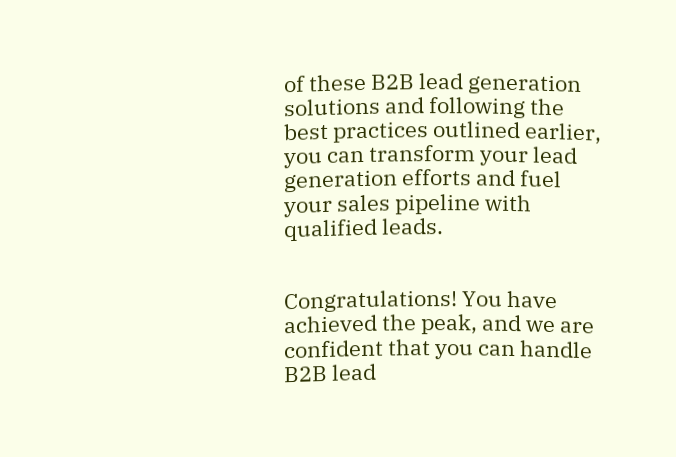of these B2B lead generation solutions and following the best practices outlined earlier, you can transform your lead generation efforts and fuel your sales pipeline with qualified leads.


Congratulations! You have achieved the peak, and we are confident that you can handle B2B lead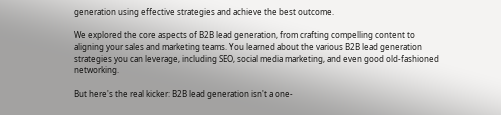generation using effective strategies and achieve the best outcome.

We explored the core aspects of B2B lead generation, from crafting compelling content to aligning your sales and marketing teams. You learned about the various B2B lead generation strategies you can leverage, including SEO, social media marketing, and even good old-fashioned networking.

But here's the real kicker: B2B lead generation isn't a one-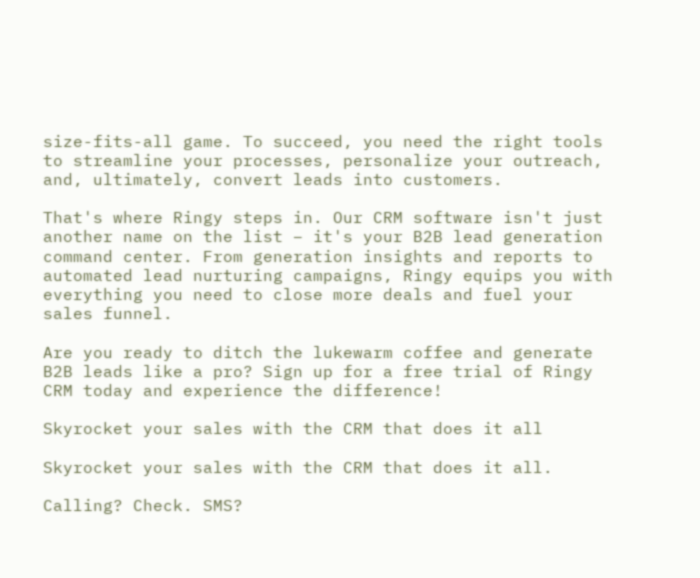size-fits-all game. To succeed, you need the right tools to streamline your processes, personalize your outreach, and, ultimately, convert leads into customers.

That's where Ringy steps in. Our CRM software isn't just another name on the list – it's your B2B lead generation command center. From generation insights and reports to automated lead nurturing campaigns, Ringy equips you with everything you need to close more deals and fuel your sales funnel.

Are you ready to ditch the lukewarm coffee and generate B2B leads like a pro? Sign up for a free trial of Ringy CRM today and experience the difference!

Skyrocket your sales with the CRM that does it all

Skyrocket your sales with the CRM that does it all.

Calling? Check. SMS?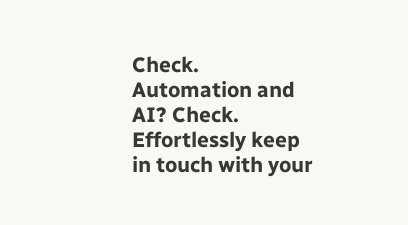Check. Automation and AI? Check. Effortlessly keep in touch with your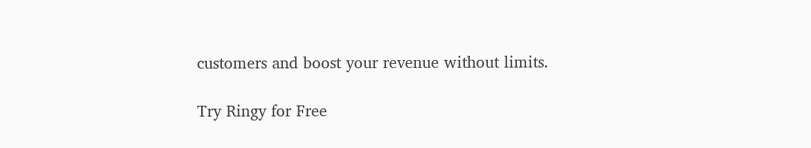customers and boost your revenue without limits.

Try Ringy for Free